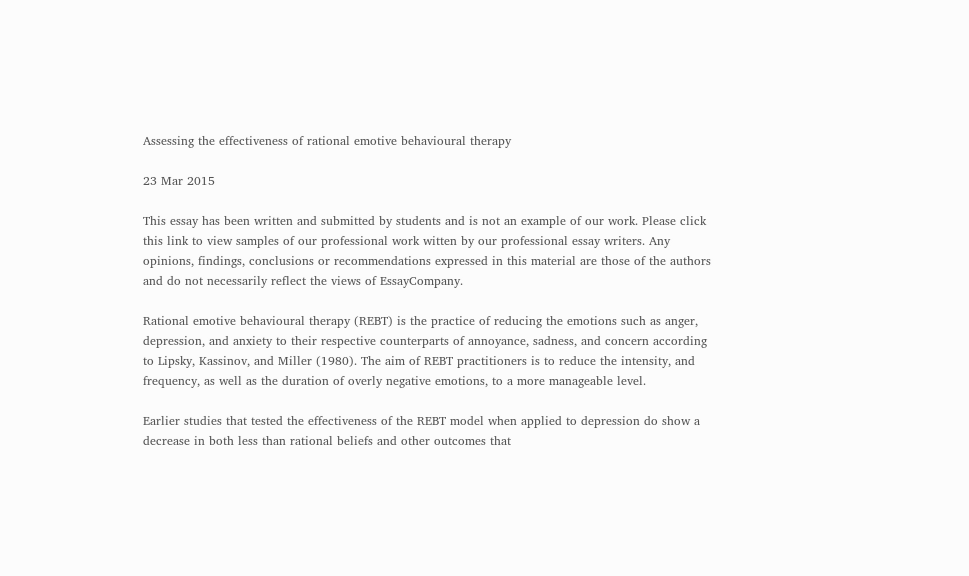Assessing the effectiveness of rational emotive behavioural therapy

23 Mar 2015

This essay has been written and submitted by students and is not an example of our work. Please click this link to view samples of our professional work witten by our professional essay writers. Any opinions, findings, conclusions or recommendations expressed in this material are those of the authors and do not necessarily reflect the views of EssayCompany.

Rational emotive behavioural therapy (REBT) is the practice of reducing the emotions such as anger, depression, and anxiety to their respective counterparts of annoyance, sadness, and concern according to Lipsky, Kassinov, and Miller (1980). The aim of REBT practitioners is to reduce the intensity, and frequency, as well as the duration of overly negative emotions, to a more manageable level.

Earlier studies that tested the effectiveness of the REBT model when applied to depression do show a decrease in both less than rational beliefs and other outcomes that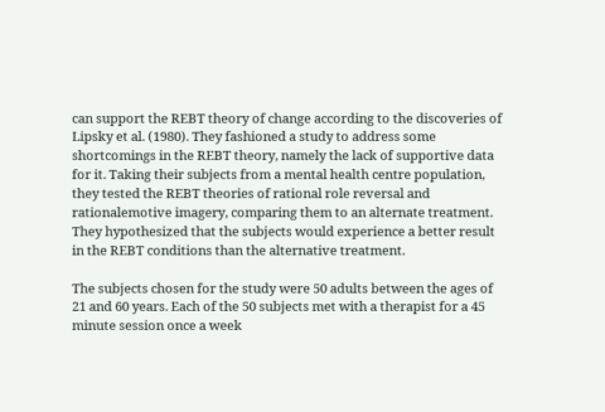can support the REBT theory of change according to the discoveries of Lipsky et al. (1980). They fashioned a study to address some shortcomings in the REBT theory, namely the lack of supportive data for it. Taking their subjects from a mental health centre population, they tested the REBT theories of rational role reversal and rationalemotive imagery, comparing them to an alternate treatment. They hypothesized that the subjects would experience a better result in the REBT conditions than the alternative treatment.

The subjects chosen for the study were 50 adults between the ages of 21 and 60 years. Each of the 50 subjects met with a therapist for a 45 minute session once a week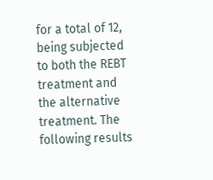for a total of 12, being subjected to both the REBT treatment and the alternative treatment. The following results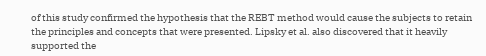of this study confirmed the hypothesis that the REBT method would cause the subjects to retain the principles and concepts that were presented. Lipsky et al. also discovered that it heavily supported the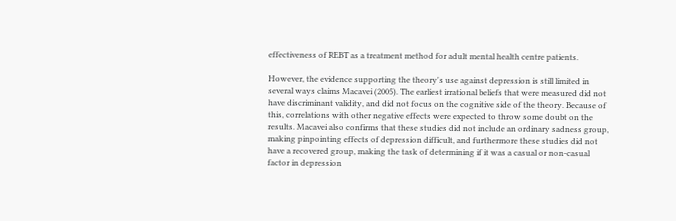effectiveness of REBT as a treatment method for adult mental health centre patients.

However, the evidence supporting the theory's use against depression is still limited in several ways claims Macavei (2005). The earliest irrational beliefs that were measured did not have discriminant validity, and did not focus on the cognitive side of the theory. Because of this, correlations with other negative effects were expected to throw some doubt on the results. Macavei also confirms that these studies did not include an ordinary sadness group, making pinpointing effects of depression difficult, and furthermore these studies did not have a recovered group, making the task of determining if it was a casual or non-casual factor in depression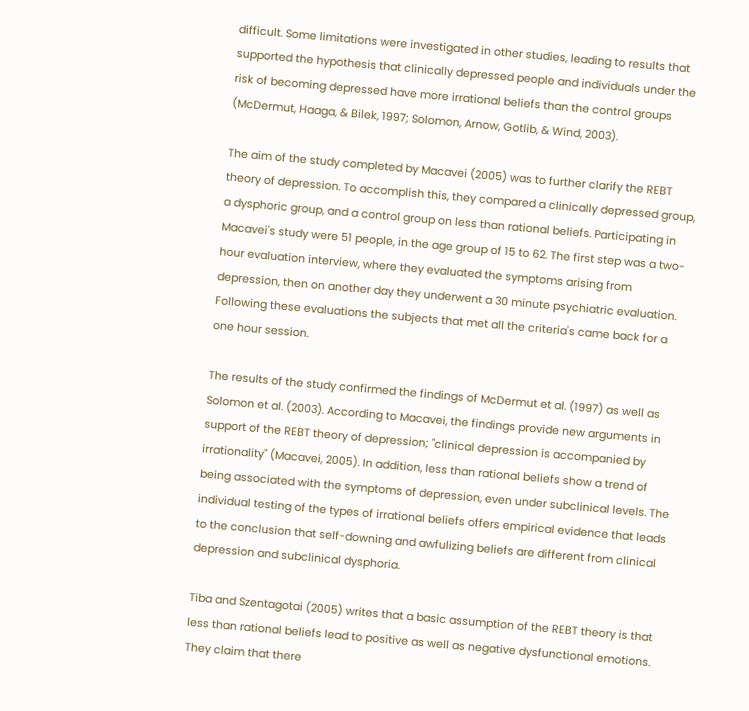difficult. Some limitations were investigated in other studies, leading to results that supported the hypothesis that clinically depressed people and individuals under the risk of becoming depressed have more irrational beliefs than the control groups (McDermut, Haaga, & Bilek, 1997; Solomon, Arnow, Gotlib, & Wind, 2003).

The aim of the study completed by Macavei (2005) was to further clarify the REBT theory of depression. To accomplish this, they compared a clinically depressed group, a dysphoric group, and a control group on less than rational beliefs. Participating in Macavei's study were 51 people, in the age group of 15 to 62. The first step was a two-hour evaluation interview, where they evaluated the symptoms arising from depression, then on another day they underwent a 30 minute psychiatric evaluation. Following these evaluations the subjects that met all the criteria's came back for a one hour session.

The results of the study confirmed the findings of McDermut et al. (1997) as well as Solomon et al. (2003). According to Macavei, the findings provide new arguments in support of the REBT theory of depression; "clinical depression is accompanied by irrationality" (Macavei, 2005). In addition, less than rational beliefs show a trend of being associated with the symptoms of depression, even under subclinical levels. The individual testing of the types of irrational beliefs offers empirical evidence that leads to the conclusion that self-downing and awfulizing beliefs are different from clinical depression and subclinical dysphoria.

Tiba and Szentagotai (2005) writes that a basic assumption of the REBT theory is that less than rational beliefs lead to positive as well as negative dysfunctional emotions. They claim that there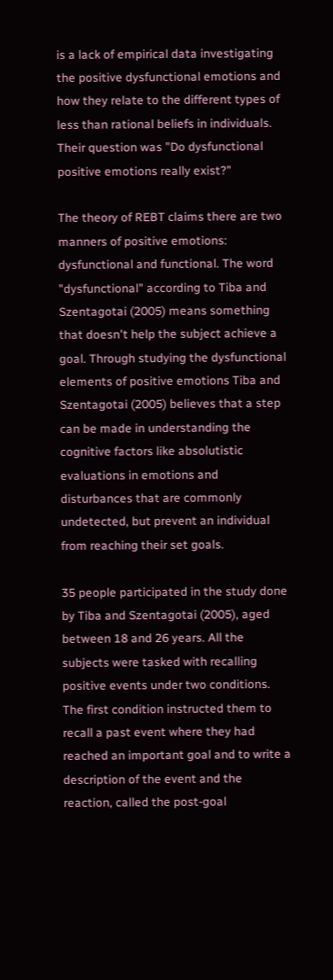is a lack of empirical data investigating the positive dysfunctional emotions and how they relate to the different types of less than rational beliefs in individuals. Their question was "Do dysfunctional positive emotions really exist?"

The theory of REBT claims there are two manners of positive emotions: dysfunctional and functional. The word "dysfunctional" according to Tiba and Szentagotai (2005) means something that doesn't help the subject achieve a goal. Through studying the dysfunctional elements of positive emotions Tiba and Szentagotai (2005) believes that a step can be made in understanding the cognitive factors like absolutistic evaluations in emotions and disturbances that are commonly undetected, but prevent an individual from reaching their set goals.

35 people participated in the study done by Tiba and Szentagotai (2005), aged between 18 and 26 years. All the subjects were tasked with recalling positive events under two conditions. The first condition instructed them to recall a past event where they had reached an important goal and to write a description of the event and the reaction, called the post-goal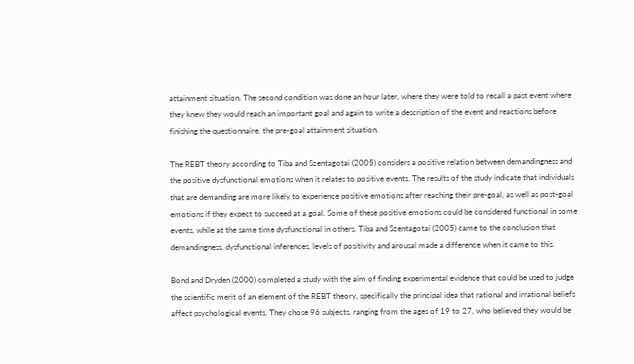attainment situation. The second condition was done an hour later, where they were told to recall a past event where they knew they would reach an important goal and again to write a description of the event and reactions before finishing the questionnaire, the pre-goal attainment situation.

The REBT theory according to Tiba and Szentagotai (2005) considers a positive relation between demandingness and the positive dysfunctional emotions when it relates to positive events. The results of the study indicate that individuals that are demanding are more likely to experience positive emotions after reaching their pre-goal, as well as post-goal emotions if they expect to succeed at a goal. Some of these positive emotions could be considered functional in some events, while at the same time dysfunctional in others. Tiba and Szentagotai (2005) came to the conclusion that demandingness, dysfunctional inferences, levels of positivity and arousal made a difference when it came to this.

Bond and Dryden (2000) completed a study with the aim of finding experimental evidence that could be used to judge the scientific merit of an element of the REBT theory, specifically the principal idea that rational and irrational beliefs affect psychological events. They chose 96 subjects, ranging from the ages of 19 to 27, who believed they would be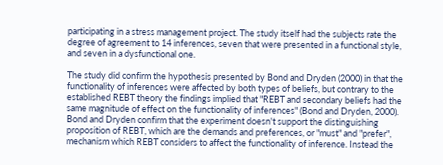participating in a stress management project. The study itself had the subjects rate the degree of agreement to 14 inferences, seven that were presented in a functional style, and seven in a dysfunctional one.

The study did confirm the hypothesis presented by Bond and Dryden (2000) in that the functionality of inferences were affected by both types of beliefs, but contrary to the established REBT theory the findings implied that "REBT and secondary beliefs had the same magnitude of effect on the functionality of inferences" (Bond and Dryden, 2000). Bond and Dryden confirm that the experiment doesn't support the distinguishing proposition of REBT, which are the demands and preferences, or "must" and "prefer", mechanism which REBT considers to affect the functionality of inference. Instead the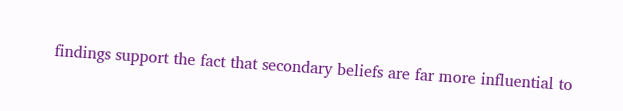findings support the fact that secondary beliefs are far more influential to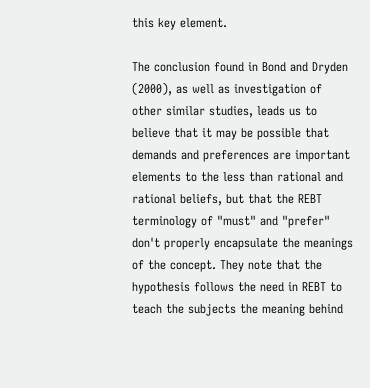this key element.

The conclusion found in Bond and Dryden (2000), as well as investigation of other similar studies, leads us to believe that it may be possible that demands and preferences are important elements to the less than rational and rational beliefs, but that the REBT terminology of "must" and "prefer" don't properly encapsulate the meanings of the concept. They note that the hypothesis follows the need in REBT to teach the subjects the meaning behind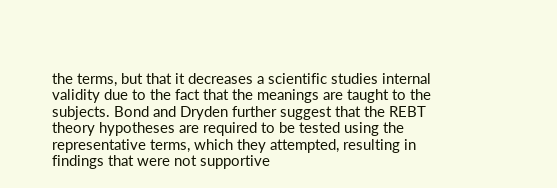the terms, but that it decreases a scientific studies internal validity due to the fact that the meanings are taught to the subjects. Bond and Dryden further suggest that the REBT theory hypotheses are required to be tested using the representative terms, which they attempted, resulting in findings that were not supportive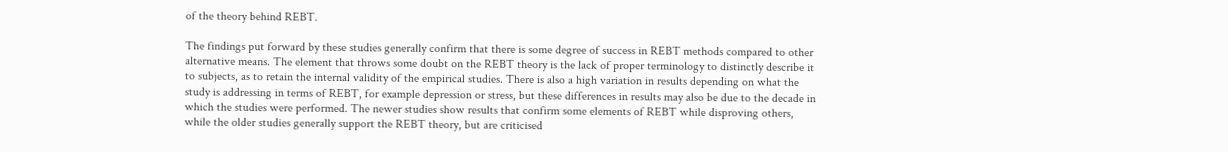of the theory behind REBT.

The findings put forward by these studies generally confirm that there is some degree of success in REBT methods compared to other alternative means. The element that throws some doubt on the REBT theory is the lack of proper terminology to distinctly describe it to subjects, as to retain the internal validity of the empirical studies. There is also a high variation in results depending on what the study is addressing in terms of REBT, for example depression or stress, but these differences in results may also be due to the decade in which the studies were performed. The newer studies show results that confirm some elements of REBT while disproving others, while the older studies generally support the REBT theory, but are criticised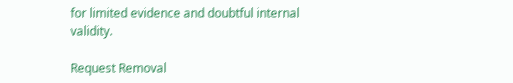for limited evidence and doubtful internal validity.

Request Removal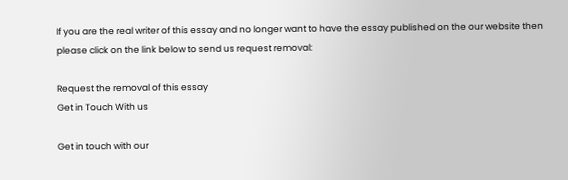If you are the real writer of this essay and no longer want to have the essay published on the our website then please click on the link below to send us request removal:

Request the removal of this essay
Get in Touch With us

Get in touch with our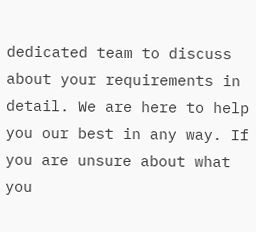dedicated team to discuss about your requirements in detail. We are here to help you our best in any way. If you are unsure about what you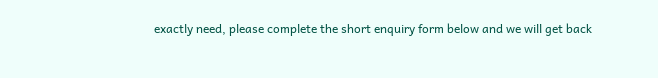exactly need, please complete the short enquiry form below and we will get back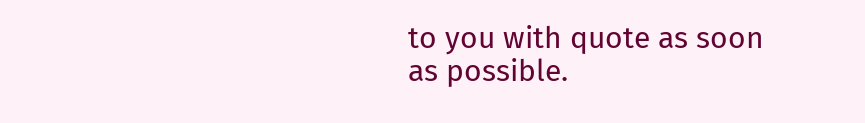to you with quote as soon as possible.